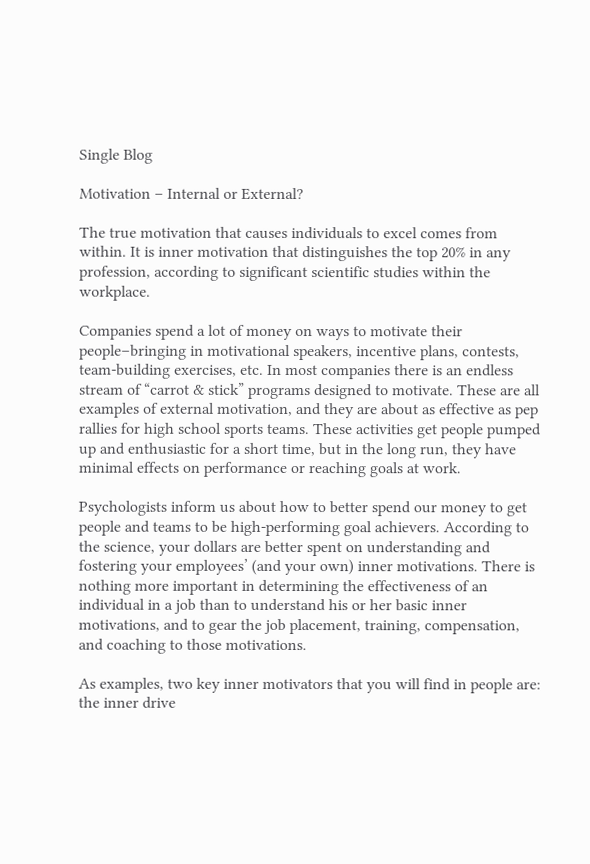Single Blog

Motivation – Internal or External?

The true motivation that causes individuals to excel comes from within. It is inner motivation that distinguishes the top 20% in any profession, according to significant scientific studies within the workplace.

Companies spend a lot of money on ways to motivate their people–bringing in motivational speakers, incentive plans, contests, team-building exercises, etc. In most companies there is an endless stream of “carrot & stick” programs designed to motivate. These are all examples of external motivation, and they are about as effective as pep rallies for high school sports teams. These activities get people pumped up and enthusiastic for a short time, but in the long run, they have minimal effects on performance or reaching goals at work.

Psychologists inform us about how to better spend our money to get people and teams to be high-performing goal achievers. According to the science, your dollars are better spent on understanding and fostering your employees’ (and your own) inner motivations. There is nothing more important in determining the effectiveness of an individual in a job than to understand his or her basic inner motivations, and to gear the job placement, training, compensation, and coaching to those motivations.

As examples, two key inner motivators that you will find in people are: the inner drive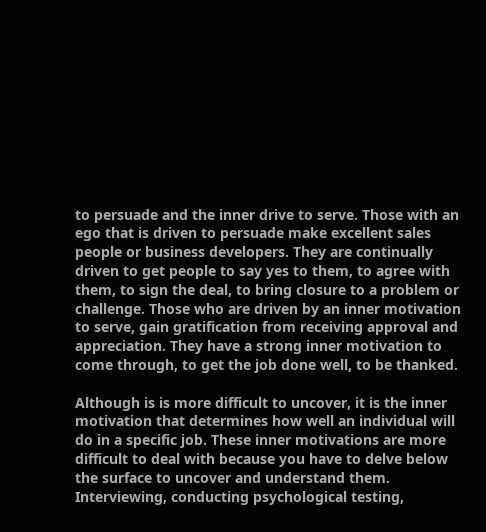to persuade and the inner drive to serve. Those with an ego that is driven to persuade make excellent sales people or business developers. They are continually driven to get people to say yes to them, to agree with them, to sign the deal, to bring closure to a problem or challenge. Those who are driven by an inner motivation to serve, gain gratification from receiving approval and appreciation. They have a strong inner motivation to come through, to get the job done well, to be thanked.

Although is is more difficult to uncover, it is the inner motivation that determines how well an individual will do in a specific job. These inner motivations are more difficult to deal with because you have to delve below the surface to uncover and understand them. Interviewing, conducting psychological testing,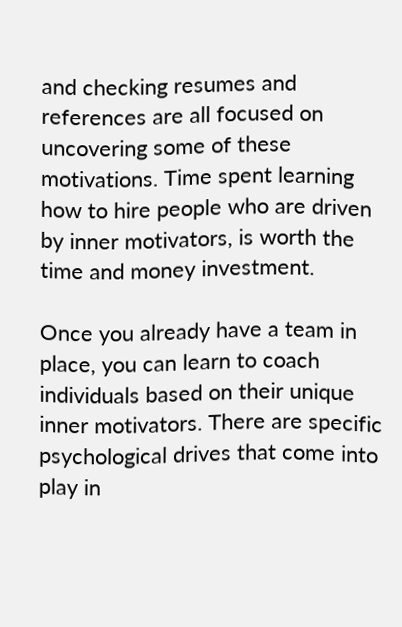and checking resumes and references are all focused on uncovering some of these motivations. Time spent learning how to hire people who are driven by inner motivators, is worth the time and money investment.

Once you already have a team in place, you can learn to coach individuals based on their unique inner motivators. There are specific psychological drives that come into play in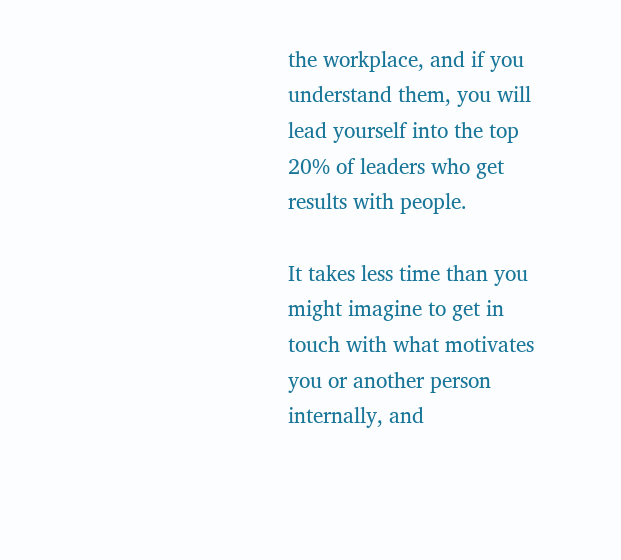the workplace, and if you understand them, you will lead yourself into the top 20% of leaders who get results with people.

It takes less time than you might imagine to get in touch with what motivates you or another person internally, and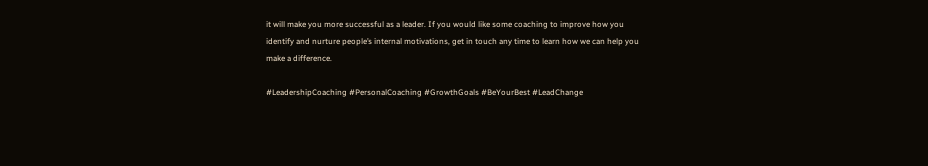it will make you more successful as a leader. If you would like some coaching to improve how you identify and nurture people’s internal motivations, get in touch any time to learn how we can help you make a difference.

#LeadershipCoaching #PersonalCoaching #GrowthGoals #BeYourBest #LeadChange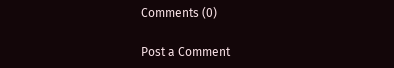Comments (0)

Post a Comment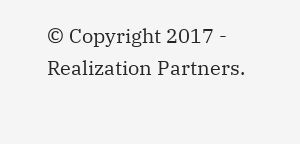© Copyright 2017 - Realization Partners.